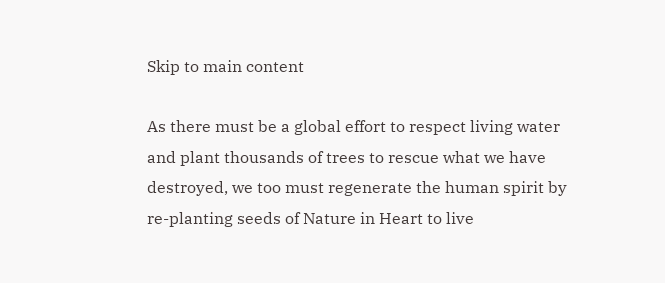Skip to main content

As there must be a global effort to respect living water and plant thousands of trees to rescue what we have destroyed, we too must regenerate the human spirit by re-planting seeds of Nature in Heart to live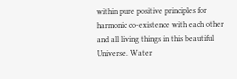within pure positive principles for harmonic co-existence with each other and all living things in this beautiful Universe. Water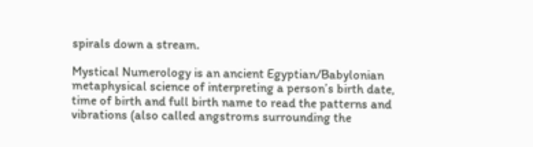spirals down a stream.

Mystical Numerology is an ancient Egyptian/Babylonian metaphysical science of interpreting a person’s birth date, time of birth and full birth name to read the patterns and vibrations (also called angstroms surrounding the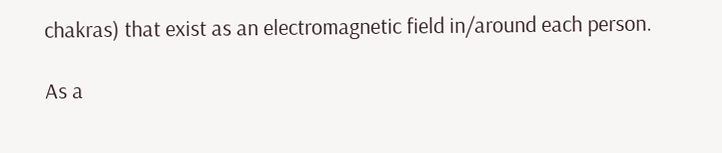chakras) that exist as an electromagnetic field in/around each person.

As a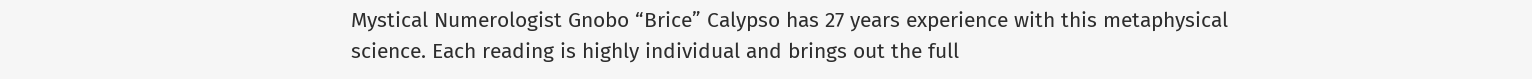Mystical Numerologist Gnobo “Brice” Calypso has 27 years experience with this metaphysical science. Each reading is highly individual and brings out the full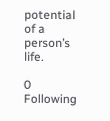potential of a person’s life.

0 Following